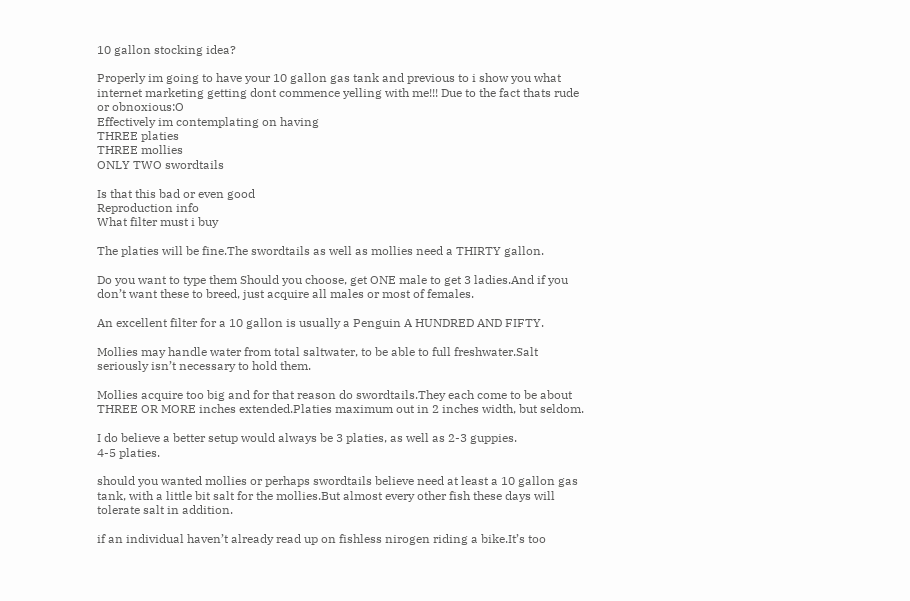10 gallon stocking idea?

Properly im going to have your 10 gallon gas tank and previous to i show you what internet marketing getting dont commence yelling with me!!! Due to the fact thats rude or obnoxious:O
Effectively im contemplating on having
THREE platies
THREE mollies
ONLY TWO swordtails

Is that this bad or even good
Reproduction info
What filter must i buy

The platies will be fine.The swordtails as well as mollies need a THIRTY gallon.

Do you want to type them Should you choose, get ONE male to get 3 ladies.And if you don’t want these to breed, just acquire all males or most of females.

An excellent filter for a 10 gallon is usually a Penguin A HUNDRED AND FIFTY.

Mollies may handle water from total saltwater, to be able to full freshwater.Salt seriously isn’t necessary to hold them.

Mollies acquire too big and for that reason do swordtails.They each come to be about THREE OR MORE inches extended.Platies maximum out in 2 inches width, but seldom.

I do believe a better setup would always be 3 platies, as well as 2-3 guppies.
4-5 platies.

should you wanted mollies or perhaps swordtails believe need at least a 10 gallon gas tank, with a little bit salt for the mollies.But almost every other fish these days will tolerate salt in addition.

if an individual haven’t already read up on fishless nirogen riding a bike.It’s too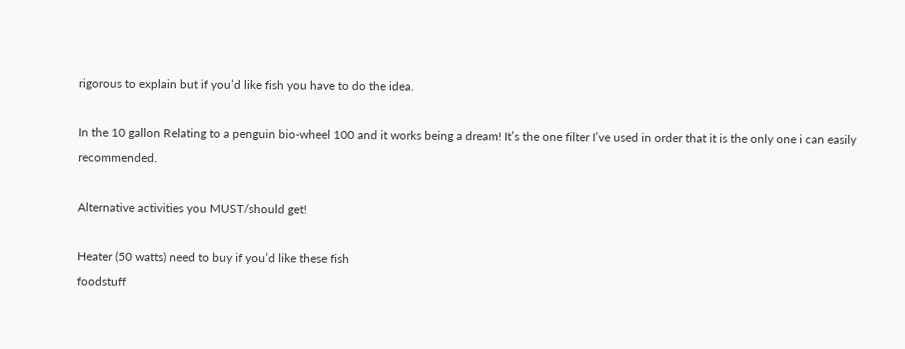rigorous to explain but if you’d like fish you have to do the idea.

In the 10 gallon Relating to a penguin bio-wheel 100 and it works being a dream! It’s the one filter I’ve used in order that it is the only one i can easily recommended.

Alternative activities you MUST/should get!

Heater (50 watts) need to buy if you’d like these fish
foodstuff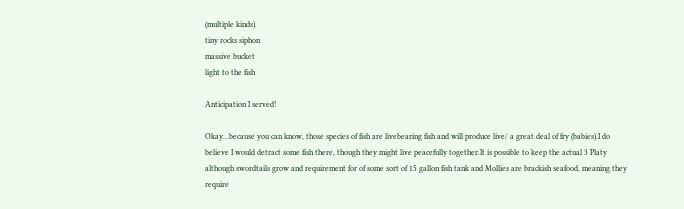(multiple kinds).
tiny rocks siphon
massive bucket
light to the fish

Anticipation I served!

Okay…because you can know, those species of fish are livebearing fish and will produce live/ a great deal of fry (babies).I do believe I would detract some fish there, though they might live peacefully together.It is possible to keep the actual 3 Platy although swordtails grow and requirement for of some sort of 15 gallon fish tank and Mollies are brackish seafood, meaning they require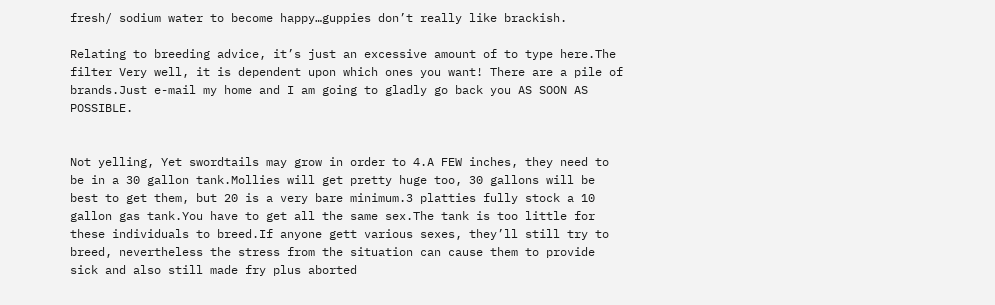fresh/ sodium water to become happy…guppies don’t really like brackish.

Relating to breeding advice, it’s just an excessive amount of to type here.The filter Very well, it is dependent upon which ones you want! There are a pile of brands.Just e-mail my home and I am going to gladly go back you AS SOON AS POSSIBLE.


Not yelling, Yet swordtails may grow in order to 4.A FEW inches, they need to be in a 30 gallon tank.Mollies will get pretty huge too, 30 gallons will be best to get them, but 20 is a very bare minimum.3 platties fully stock a 10 gallon gas tank.You have to get all the same sex.The tank is too little for these individuals to breed.If anyone gett various sexes, they’ll still try to breed, nevertheless the stress from the situation can cause them to provide sick and also still made fry plus aborted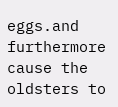eggs.and furthermore cause the oldsters to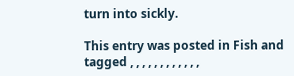turn into sickly.

This entry was posted in Fish and tagged , , , , , , , , , , , ,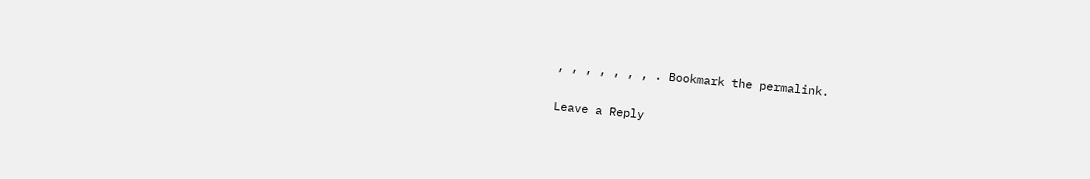, , , , , , , . Bookmark the permalink.

Leave a Reply